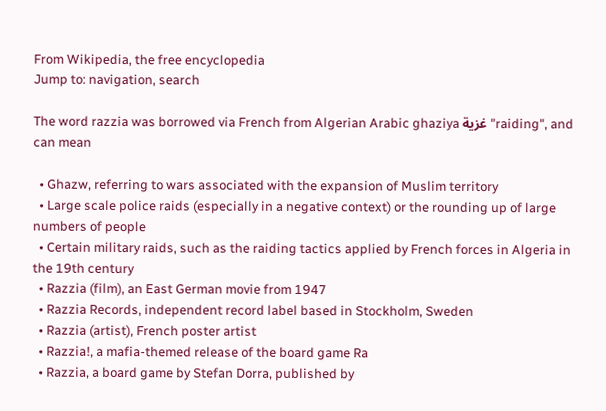From Wikipedia, the free encyclopedia
Jump to: navigation, search

The word razzia was borrowed via French from Algerian Arabic ghaziya غزية "raiding", and can mean

  • Ghazw, referring to wars associated with the expansion of Muslim territory
  • Large scale police raids (especially in a negative context) or the rounding up of large numbers of people
  • Certain military raids, such as the raiding tactics applied by French forces in Algeria in the 19th century
  • Razzia (film), an East German movie from 1947
  • Razzia Records, independent record label based in Stockholm, Sweden
  • Razzia (artist), French poster artist
  • Razzia!, a mafia-themed release of the board game Ra
  • Razzia, a board game by Stefan Dorra, published by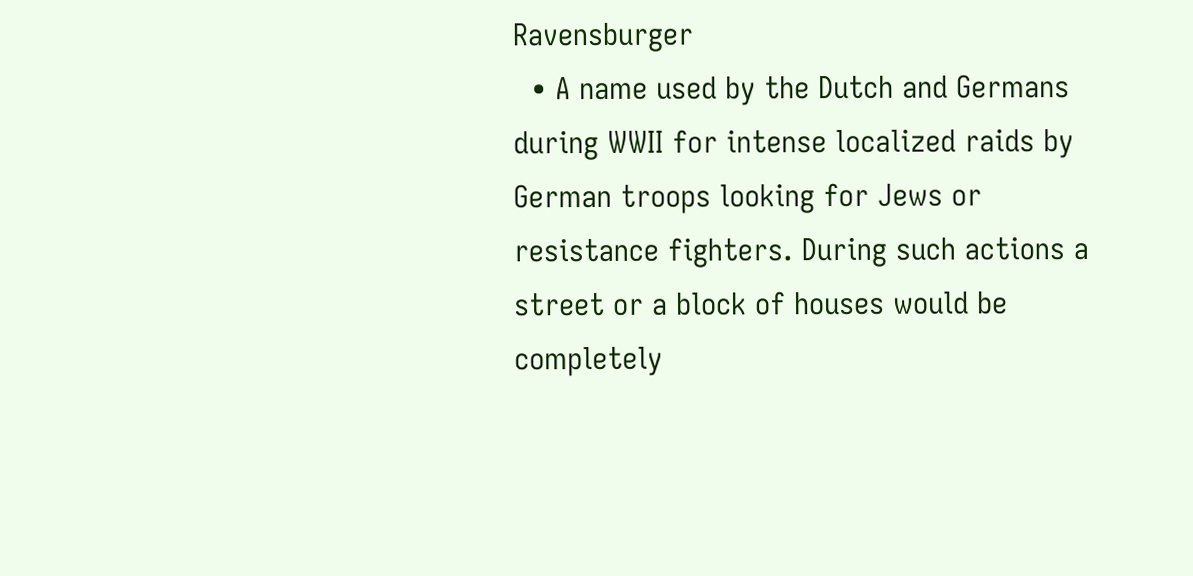Ravensburger
  • A name used by the Dutch and Germans during WWII for intense localized raids by German troops looking for Jews or resistance fighters. During such actions a street or a block of houses would be completely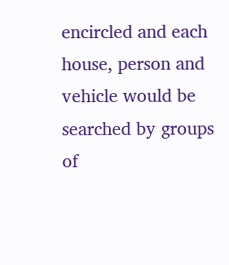encircled and each house, person and vehicle would be searched by groups of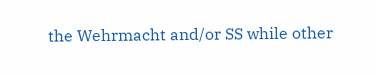the Wehrmacht and/or SS while other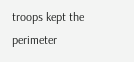troops kept the perimeter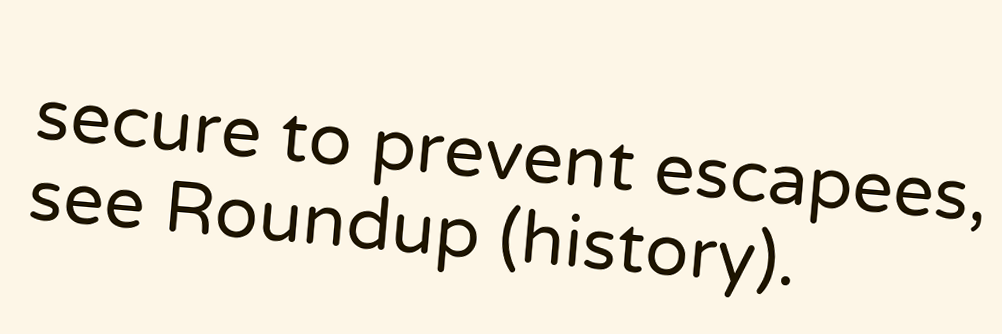secure to prevent escapees, see Roundup (history).